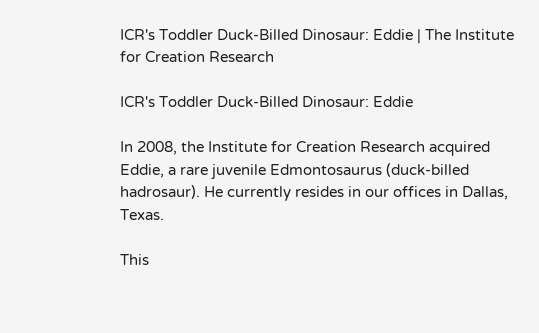ICR's Toddler Duck-Billed Dinosaur: Eddie | The Institute for Creation Research

ICR's Toddler Duck-Billed Dinosaur: Eddie

In 2008, the Institute for Creation Research acquired Eddie, a rare juvenile Edmontosaurus (duck-billed hadrosaur). He currently resides in our offices in Dallas, Texas.

This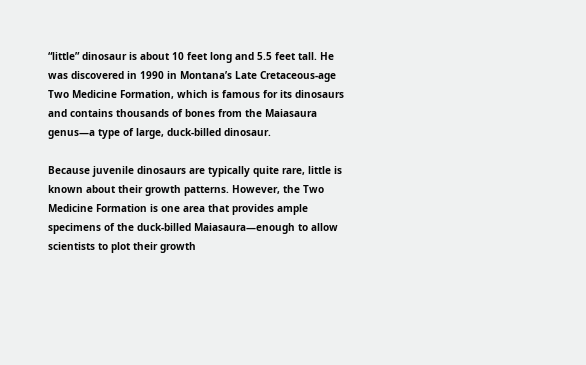“little” dinosaur is about 10 feet long and 5.5 feet tall. He was discovered in 1990 in Montana’s Late Cretaceous-age Two Medicine Formation, which is famous for its dinosaurs and contains thousands of bones from the Maiasaura genus—a type of large, duck-billed dinosaur.

Because juvenile dinosaurs are typically quite rare, little is known about their growth patterns. However, the Two Medicine Formation is one area that provides ample specimens of the duck-billed Maiasaura—enough to allow scientists to plot their growth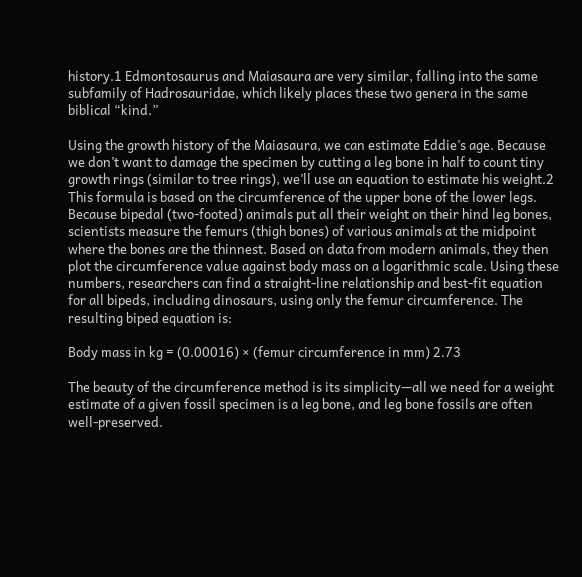history.1 Edmontosaurus and Maiasaura are very similar, falling into the same subfamily of Hadrosauridae, which likely places these two genera in the same biblical “kind.”

Using the growth history of the Maiasaura, we can estimate Eddie’s age. Because we don’t want to damage the specimen by cutting a leg bone in half to count tiny growth rings (similar to tree rings), we’ll use an equation to estimate his weight.2 This formula is based on the circumference of the upper bone of the lower legs. Because bipedal (two-footed) animals put all their weight on their hind leg bones, scientists measure the femurs (thigh bones) of various animals at the midpoint where the bones are the thinnest. Based on data from modern animals, they then plot the circumference value against body mass on a logarithmic scale. Using these numbers, researchers can find a straight-line relationship and best-fit equation for all bipeds, including dinosaurs, using only the femur circumference. The resulting biped equation is:

Body mass in kg = (0.00016) × (femur circumference in mm) 2.73

The beauty of the circumference method is its simplicity—all we need for a weight estimate of a given fossil specimen is a leg bone, and leg bone fossils are often well-preserved.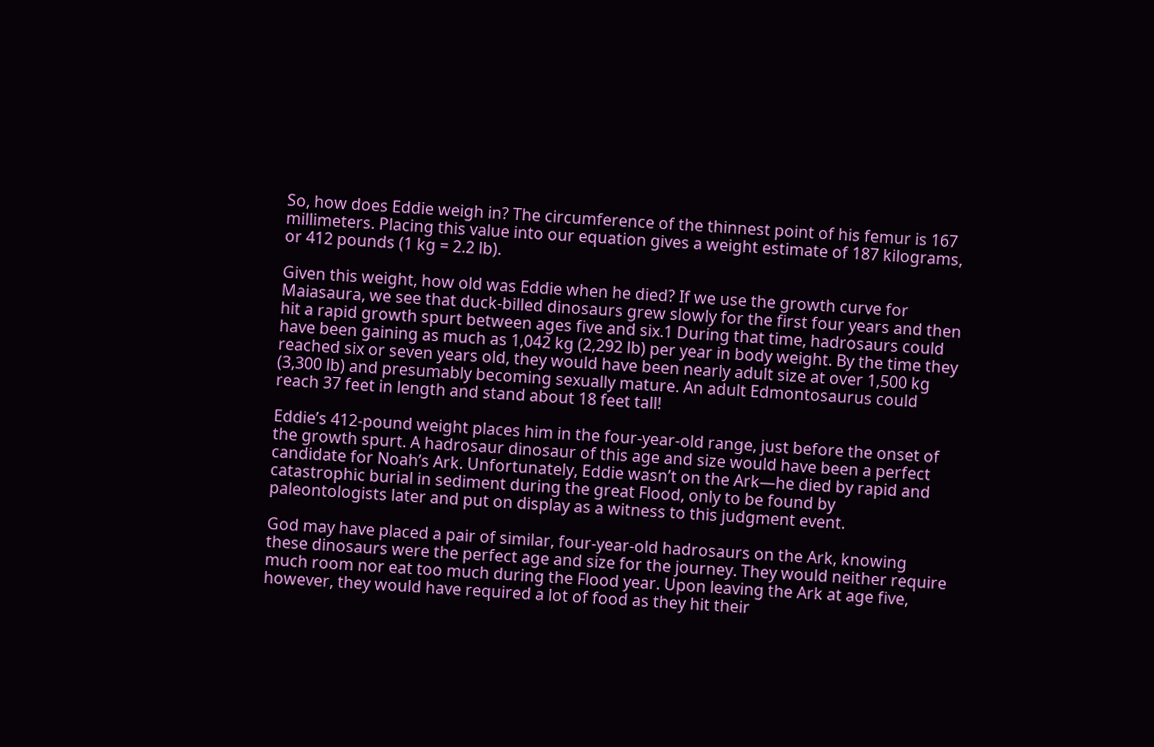So, how does Eddie weigh in? The circumference of the thinnest point of his femur is 167 millimeters. Placing this value into our equation gives a weight estimate of 187 kilograms, or 412 pounds (1 kg = 2.2 lb).

Given this weight, how old was Eddie when he died? If we use the growth curve for Maiasaura, we see that duck-billed dinosaurs grew slowly for the first four years and then hit a rapid growth spurt between ages five and six.1 During that time, hadrosaurs could have been gaining as much as 1,042 kg (2,292 lb) per year in body weight. By the time they reached six or seven years old, they would have been nearly adult size at over 1,500 kg (3,300 lb) and presumably becoming sexually mature. An adult Edmontosaurus could reach 37 feet in length and stand about 18 feet tall!

Eddie’s 412-pound weight places him in the four-year-old range, just before the onset of the growth spurt. A hadrosaur dinosaur of this age and size would have been a perfect candidate for Noah’s Ark. Unfortunately, Eddie wasn’t on the Ark—he died by rapid and catastrophic burial in sediment during the great Flood, only to be found by paleontologists later and put on display as a witness to this judgment event.

God may have placed a pair of similar, four-year-old hadrosaurs on the Ark, knowing these dinosaurs were the perfect age and size for the journey. They would neither require much room nor eat too much during the Flood year. Upon leaving the Ark at age five, however, they would have required a lot of food as they hit their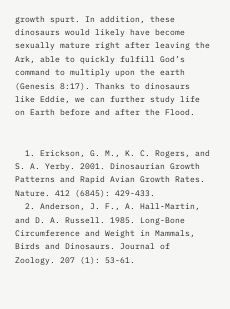growth spurt. In addition, these dinosaurs would likely have become sexually mature right after leaving the Ark, able to quickly fulfill God’s command to multiply upon the earth (Genesis 8:17). Thanks to dinosaurs like Eddie, we can further study life on Earth before and after the Flood.


  1. Erickson, G. M., K. C. Rogers, and S. A. Yerby. 2001. Dinosaurian Growth Patterns and Rapid Avian Growth Rates. Nature. 412 (6845): 429-433.
  2. Anderson, J. F., A. Hall-Martin, and D. A. Russell. 1985. Long-Bone Circumference and Weight in Mammals, Birds and Dinosaurs. Journal of Zoology. 207 (1): 53-61.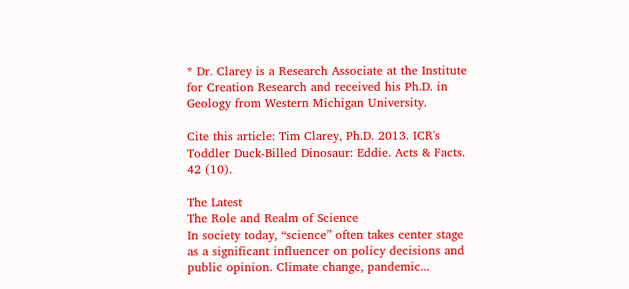* Dr. Clarey is a Research Associate at the Institute for Creation Research and received his Ph.D. in Geology from Western Michigan University.

Cite this article: Tim Clarey, Ph.D. 2013. ICR's Toddler Duck-Billed Dinosaur: Eddie. Acts & Facts. 42 (10).

The Latest
The Role and Realm of Science
In society today, “science” often takes center stage as a significant influencer on policy decisions and public opinion. Climate change, pandemic...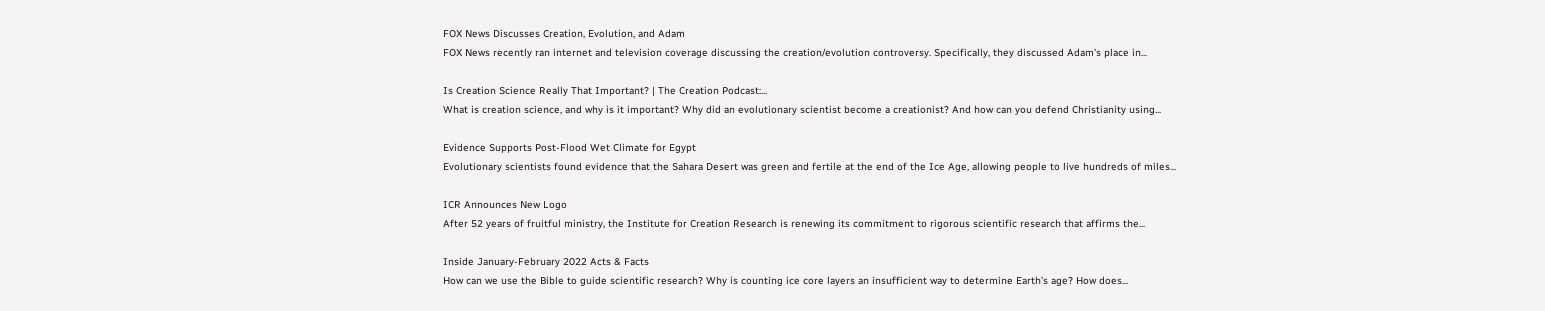FOX News Discusses Creation, Evolution, and Adam
FOX News recently ran internet and television coverage discussing the creation/evolution controversy. Specifically, they discussed Adam’s place in...

Is Creation Science Really That Important? | The Creation Podcast:...
What is creation science, and why is it important? Why did an evolutionary scientist become a creationist? And how can you defend Christianity using...

Evidence Supports Post-Flood Wet Climate for Egypt
Evolutionary scientists found evidence that the Sahara Desert was green and fertile at the end of the Ice Age, allowing people to live hundreds of miles...

ICR Announces New Logo
After 52 years of fruitful ministry, the Institute for Creation Research is renewing its commitment to rigorous scientific research that affirms the...

Inside January-February 2022 Acts & Facts
How can we use the Bible to guide scientific research? Why is counting ice core layers an insufficient way to determine Earth’s age? How does...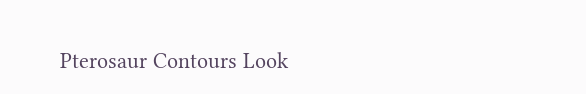Pterosaur Contours Look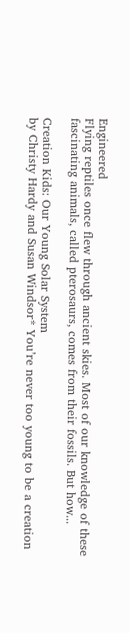Engineered
Flying reptiles once flew through ancient skies. Most of our knowledge of these fascinating animals, called pterosaurs, comes from their fossils. But how...

Creation Kids: Our Young Solar System
by Christy Hardy and Susan Windsor* You’re never too young to be a creation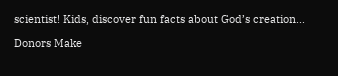scientist! Kids, discover fun facts about God’s creation...

Donors Make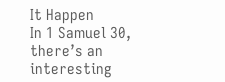It Happen
In 1 Samuel 30, there’s an interesting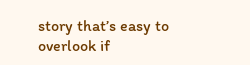story that’s easy to overlook if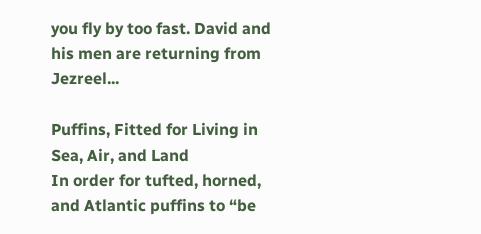you fly by too fast. David and his men are returning from Jezreel...

Puffins, Fitted for Living in Sea, Air, and Land
In order for tufted, horned, and Atlantic puffins to “be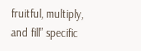fruitful, multiply, and fill” specific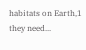habitats on Earth,1 they need...